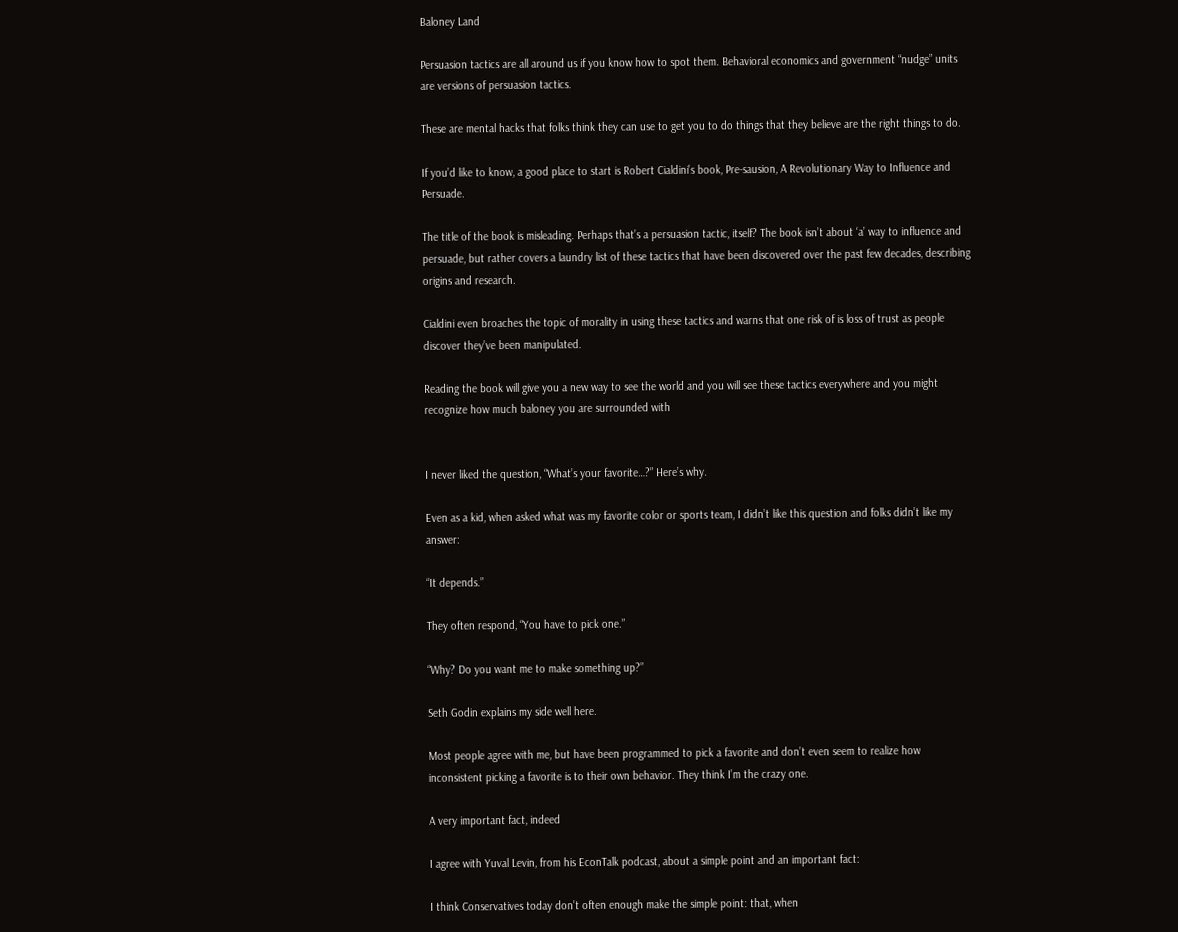Baloney Land

Persuasion tactics are all around us if you know how to spot them. Behavioral economics and government “nudge” units are versions of persuasion tactics.

These are mental hacks that folks think they can use to get you to do things that they believe are the right things to do.

If you’d like to know, a good place to start is Robert Cialdini’s book, Pre-sausion, A Revolutionary Way to Influence and Persuade.

The title of the book is misleading. Perhaps that’s a persuasion tactic, itself? The book isn’t about ‘a’ way to influence and persuade, but rather covers a laundry list of these tactics that have been discovered over the past few decades, describing origins and research.

Cialdini even broaches the topic of morality in using these tactics and warns that one risk of is loss of trust as people discover they’ve been manipulated.

Reading the book will give you a new way to see the world and you will see these tactics everywhere and you might recognize how much baloney you are surrounded with


I never liked the question, “What’s your favorite…?” Here’s why.

Even as a kid, when asked what was my favorite color or sports team, I didn’t like this question and folks didn’t like my answer:

“It depends.”

They often respond, “You have to pick one.”

“Why? Do you want me to make something up?”

Seth Godin explains my side well here.

Most people agree with me, but have been programmed to pick a favorite and don’t even seem to realize how inconsistent picking a favorite is to their own behavior. They think I’m the crazy one.

A very important fact, indeed

I agree with Yuval Levin, from his EconTalk podcast, about a simple point and an important fact:

I think Conservatives today don’t often enough make the simple point: that, when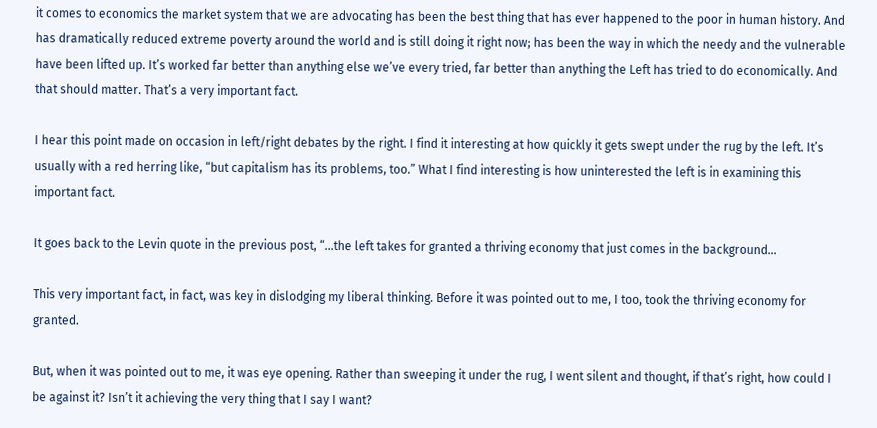it comes to economics the market system that we are advocating has been the best thing that has ever happened to the poor in human history. And has dramatically reduced extreme poverty around the world and is still doing it right now; has been the way in which the needy and the vulnerable have been lifted up. It’s worked far better than anything else we’ve every tried, far better than anything the Left has tried to do economically. And that should matter. That’s a very important fact.

I hear this point made on occasion in left/right debates by the right. I find it interesting at how quickly it gets swept under the rug by the left. It’s usually with a red herring like, “but capitalism has its problems, too.” What I find interesting is how uninterested the left is in examining this important fact.

It goes back to the Levin quote in the previous post, “…the left takes for granted a thriving economy that just comes in the background…

This very important fact, in fact, was key in dislodging my liberal thinking. Before it was pointed out to me, I too, took the thriving economy for granted.

But, when it was pointed out to me, it was eye opening. Rather than sweeping it under the rug, I went silent and thought, if that’s right, how could I be against it? Isn’t it achieving the very thing that I say I want?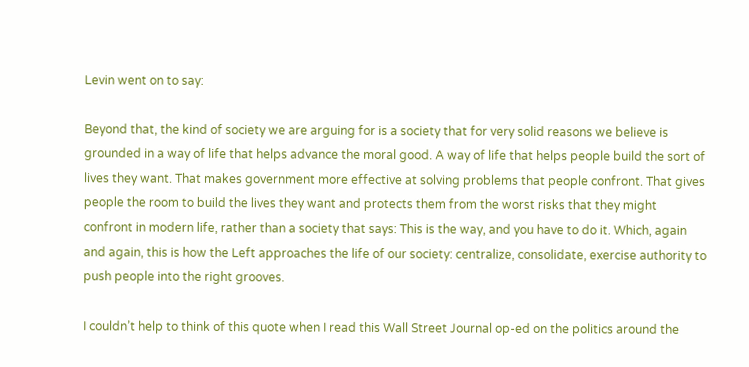Levin went on to say:

Beyond that, the kind of society we are arguing for is a society that for very solid reasons we believe is grounded in a way of life that helps advance the moral good. A way of life that helps people build the sort of lives they want. That makes government more effective at solving problems that people confront. That gives people the room to build the lives they want and protects them from the worst risks that they might confront in modern life, rather than a society that says: This is the way, and you have to do it. Which, again and again, this is how the Left approaches the life of our society: centralize, consolidate, exercise authority to push people into the right grooves.

I couldn’t help to think of this quote when I read this Wall Street Journal op-ed on the politics around the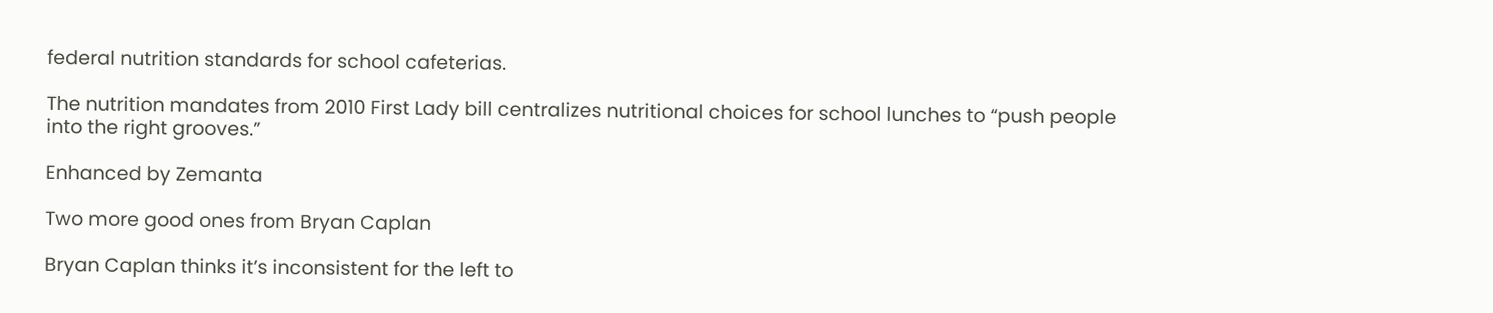federal nutrition standards for school cafeterias.

The nutrition mandates from 2010 First Lady bill centralizes nutritional choices for school lunches to “push people into the right grooves.”

Enhanced by Zemanta

Two more good ones from Bryan Caplan

Bryan Caplan thinks it’s inconsistent for the left to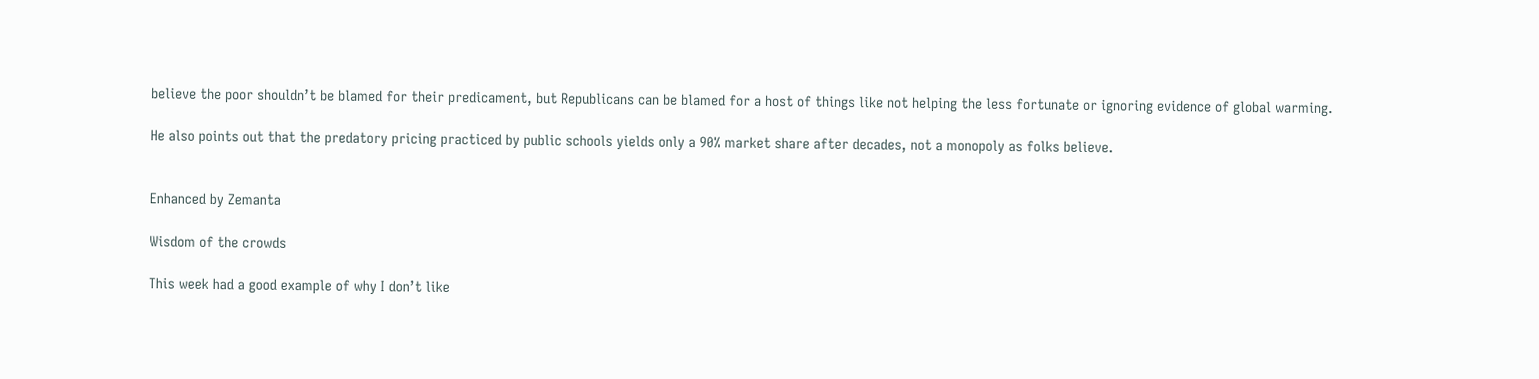believe the poor shouldn’t be blamed for their predicament, but Republicans can be blamed for a host of things like not helping the less fortunate or ignoring evidence of global warming.

He also points out that the predatory pricing practiced by public schools yields only a 90% market share after decades, not a monopoly as folks believe.


Enhanced by Zemanta

Wisdom of the crowds

This week had a good example of why I don’t like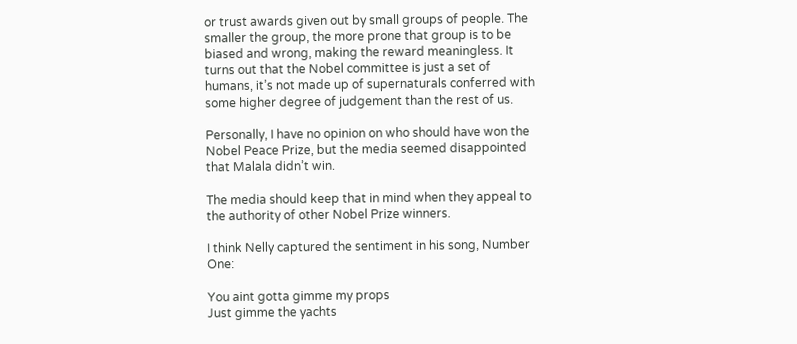or trust awards given out by small groups of people. The smaller the group, the more prone that group is to be biased and wrong, making the reward meaningless. It turns out that the Nobel committee is just a set of humans, it’s not made up of supernaturals conferred with some higher degree of judgement than the rest of us.

Personally, I have no opinion on who should have won the Nobel Peace Prize, but the media seemed disappointed that Malala didn’t win.

The media should keep that in mind when they appeal to the authority of other Nobel Prize winners.

I think Nelly captured the sentiment in his song, Number One:

You aint gotta gimme my props
Just gimme the yachts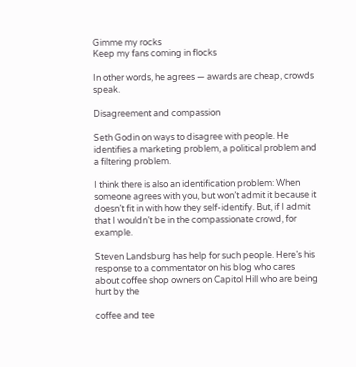Gimme my rocks
Keep my fans coming in flocks

In other words, he agrees — awards are cheap, crowds speak.

Disagreement and compassion

Seth Godin on ways to disagree with people. He identifies a marketing problem, a political problem and a filtering problem.

I think there is also an identification problem: When someone agrees with you, but won’t admit it because it doesn’t fit in with how they self-identify. But, if I admit that I wouldn’t be in the compassionate crowd, for example.

Steven Landsburg has help for such people. Here’s his response to a commentator on his blog who cares about coffee shop owners on Capitol Hill who are being hurt by the

coffee and tee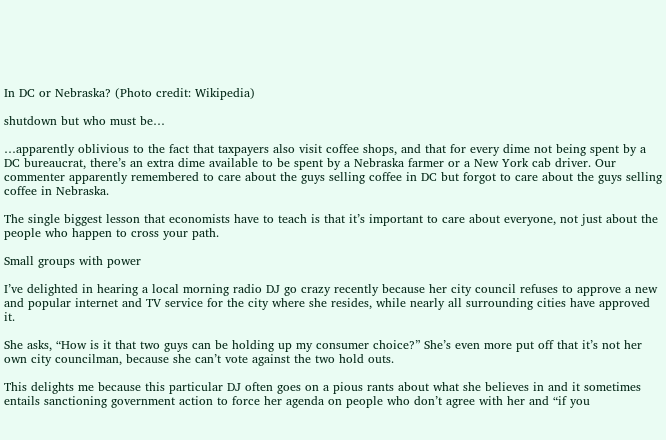In DC or Nebraska? (Photo credit: Wikipedia)

shutdown but who must be…

…apparently oblivious to the fact that taxpayers also visit coffee shops, and that for every dime not being spent by a DC bureaucrat, there’s an extra dime available to be spent by a Nebraska farmer or a New York cab driver. Our commenter apparently remembered to care about the guys selling coffee in DC but forgot to care about the guys selling coffee in Nebraska.

The single biggest lesson that economists have to teach is that it’s important to care about everyone, not just about the people who happen to cross your path.

Small groups with power

I’ve delighted in hearing a local morning radio DJ go crazy recently because her city council refuses to approve a new and popular internet and TV service for the city where she resides, while nearly all surrounding cities have approved it.

She asks, “How is it that two guys can be holding up my consumer choice?” She’s even more put off that it’s not her own city councilman, because she can’t vote against the two hold outs.

This delights me because this particular DJ often goes on a pious rants about what she believes in and it sometimes entails sanctioning government action to force her agenda on people who don’t agree with her and “if you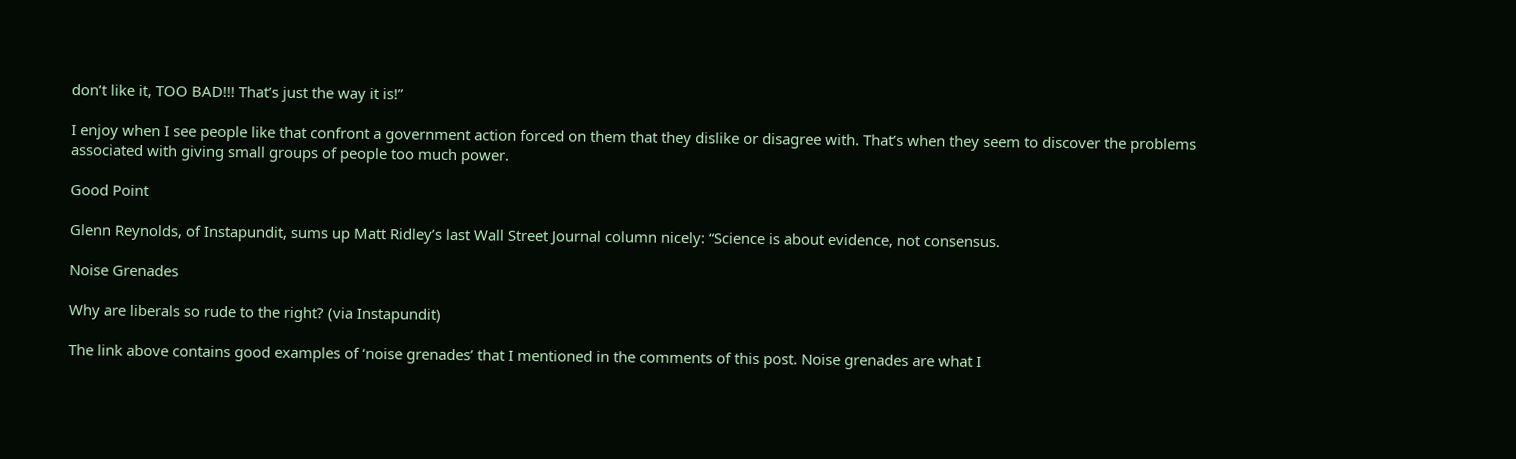don’t like it, TOO BAD!!! That’s just the way it is!”

I enjoy when I see people like that confront a government action forced on them that they dislike or disagree with. That’s when they seem to discover the problems associated with giving small groups of people too much power.

Good Point

Glenn Reynolds, of Instapundit, sums up Matt Ridley’s last Wall Street Journal column nicely: “Science is about evidence, not consensus.

Noise Grenades

Why are liberals so rude to the right? (via Instapundit)

The link above contains good examples of ‘noise grenades’ that I mentioned in the comments of this post. Noise grenades are what I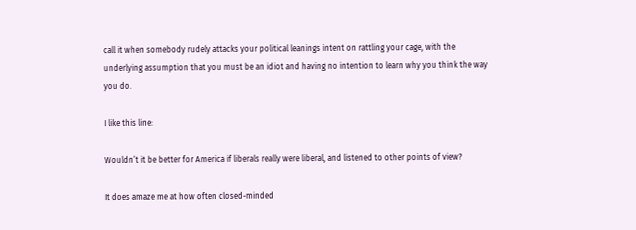call it when somebody rudely attacks your political leanings intent on rattling your cage, with the underlying assumption that you must be an idiot and having no intention to learn why you think the way you do.

I like this line:

Wouldn’t it be better for America if liberals really were liberal, and listened to other points of view?

It does amaze me at how often closed-minded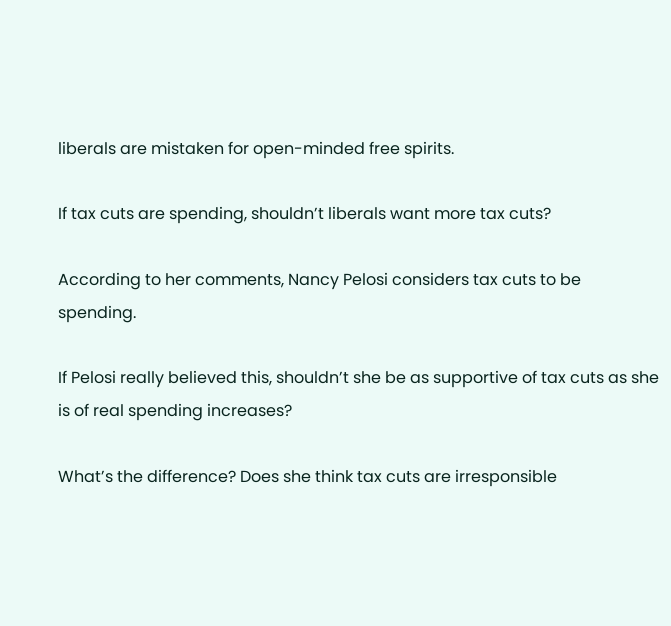liberals are mistaken for open-minded free spirits.

If tax cuts are spending, shouldn’t liberals want more tax cuts?

According to her comments, Nancy Pelosi considers tax cuts to be spending.

If Pelosi really believed this, shouldn’t she be as supportive of tax cuts as she is of real spending increases?

What’s the difference? Does she think tax cuts are irresponsible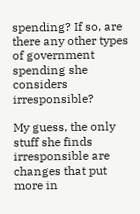spending? If so, are there any other types of government spending she considers irresponsible?

My guess, the only stuff she finds irresponsible are changes that put more in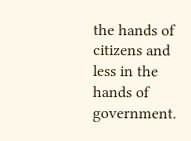the hands of citizens and less in the hands of government.